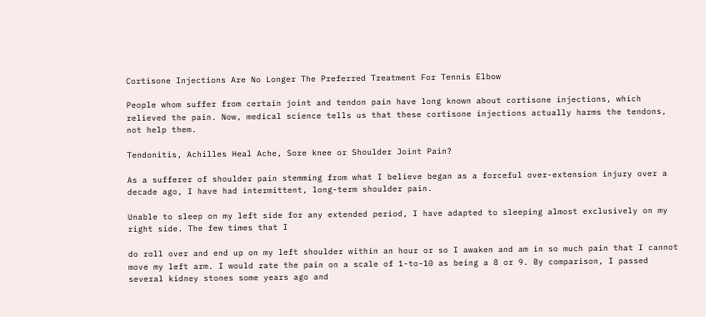Cortisone Injections Are No Longer The Preferred Treatment For Tennis Elbow

People whom suffer from certain joint and tendon pain have long known about cortisone injections, which relieved the pain. Now, medical science tells us that these cortisone injections actually harms the tendons, not help them.

Tendonitis, Achilles Heal Ache, Sore knee or Shoulder Joint Pain?

As a sufferer of shoulder pain stemming from what I believe began as a forceful over-extension injury over a decade ago, I have had intermittent, long-term shoulder pain.

Unable to sleep on my left side for any extended period, I have adapted to sleeping almost exclusively on my right side. The few times that I

do roll over and end up on my left shoulder within an hour or so I awaken and am in so much pain that I cannot move my left arm. I would rate the pain on a scale of 1-to-10 as being a 8 or 9. By comparison, I passed several kidney stones some years ago and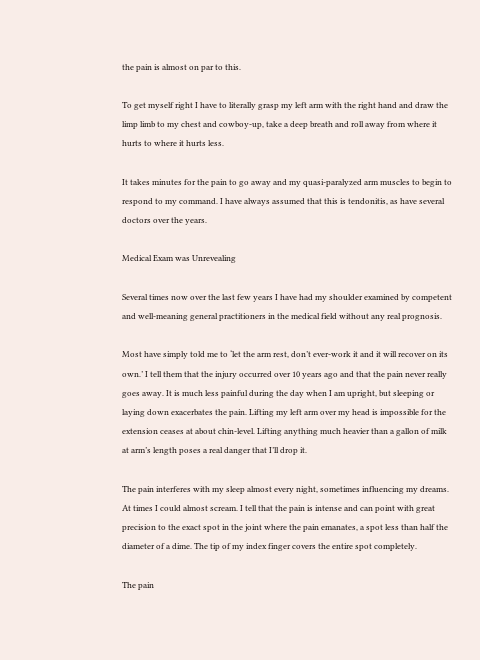the pain is almost on par to this.

To get myself right I have to literally grasp my left arm with the right hand and draw the limp limb to my chest and cowboy-up, take a deep breath and roll away from where it hurts to where it hurts less.

It takes minutes for the pain to go away and my quasi-paralyzed arm muscles to begin to respond to my command. I have always assumed that this is tendonitis, as have several doctors over the years.

Medical Exam was Unrevealing

Several times now over the last few years I have had my shoulder examined by competent and well-meaning general practitioners in the medical field without any real prognosis.

Most have simply told me to ‘let the arm rest, don’t ever-work it and it will recover on its own.’ I tell them that the injury occurred over 10 years ago and that the pain never really goes away. It is much less painful during the day when I am upright, but sleeping or laying down exacerbates the pain. Lifting my left arm over my head is impossible for the extension ceases at about chin-level. Lifting anything much heavier than a gallon of milk at arm’s length poses a real danger that I’ll drop it.

The pain interferes with my sleep almost every night, sometimes influencing my dreams. At times I could almost scream. I tell that the pain is intense and can point with great precision to the exact spot in the joint where the pain emanates, a spot less than half the diameter of a dime. The tip of my index finger covers the entire spot completely.

The pain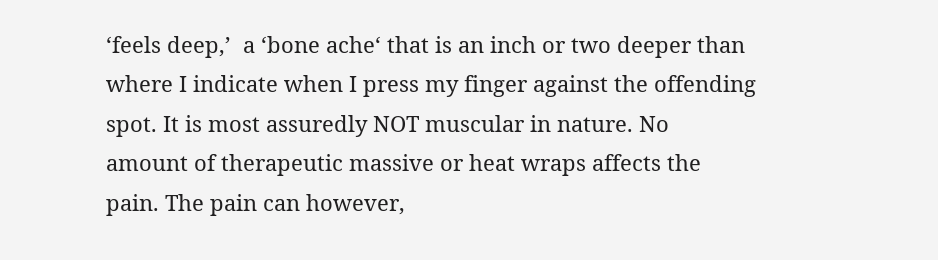‘feels deep,’  a ‘bone ache‘ that is an inch or two deeper than where I indicate when I press my finger against the offending spot. It is most assuredly NOT muscular in nature. No amount of therapeutic massive or heat wraps affects the pain. The pain can however,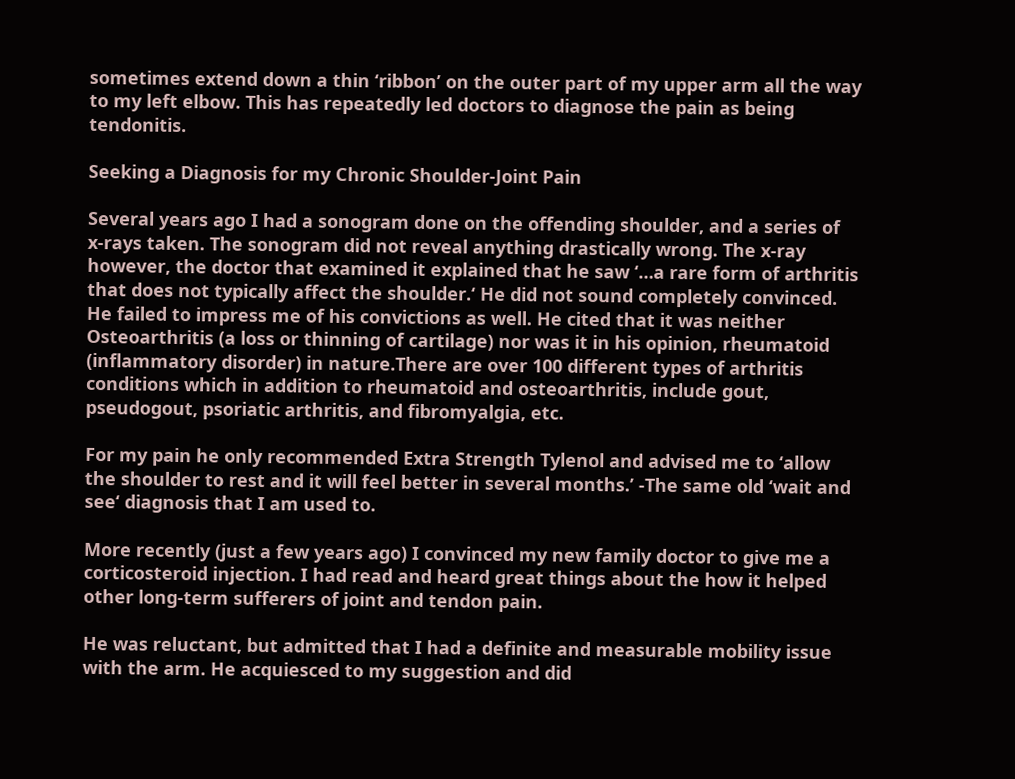sometimes extend down a thin ‘ribbon’ on the outer part of my upper arm all the way to my left elbow. This has repeatedly led doctors to diagnose the pain as being tendonitis.

Seeking a Diagnosis for my Chronic Shoulder-Joint Pain

Several years ago I had a sonogram done on the offending shoulder, and a series of x-rays taken. The sonogram did not reveal anything drastically wrong. The x-ray however, the doctor that examined it explained that he saw ‘…a rare form of arthritis that does not typically affect the shoulder.‘ He did not sound completely convinced. He failed to impress me of his convictions as well. He cited that it was neither Osteoarthritis (a loss or thinning of cartilage) nor was it in his opinion, rheumatoid (inflammatory disorder) in nature.There are over 100 different types of arthritis conditions which in addition to rheumatoid and osteoarthritis, include gout, pseudogout, psoriatic arthritis, and fibromyalgia, etc.

For my pain he only recommended Extra Strength Tylenol and advised me to ‘allow the shoulder to rest and it will feel better in several months.’ -The same old ‘wait and see‘ diagnosis that I am used to.

More recently (just a few years ago) I convinced my new family doctor to give me a corticosteroid injection. I had read and heard great things about the how it helped other long-term sufferers of joint and tendon pain.

He was reluctant, but admitted that I had a definite and measurable mobility issue with the arm. He acquiesced to my suggestion and did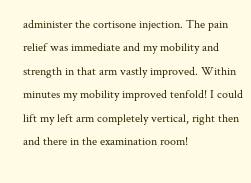administer the cortisone injection. The pain relief was immediate and my mobility and strength in that arm vastly improved. Within minutes my mobility improved tenfold! I could lift my left arm completely vertical, right then and there in the examination room!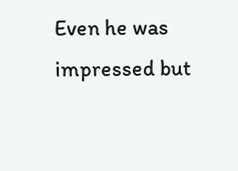Even he was impressed but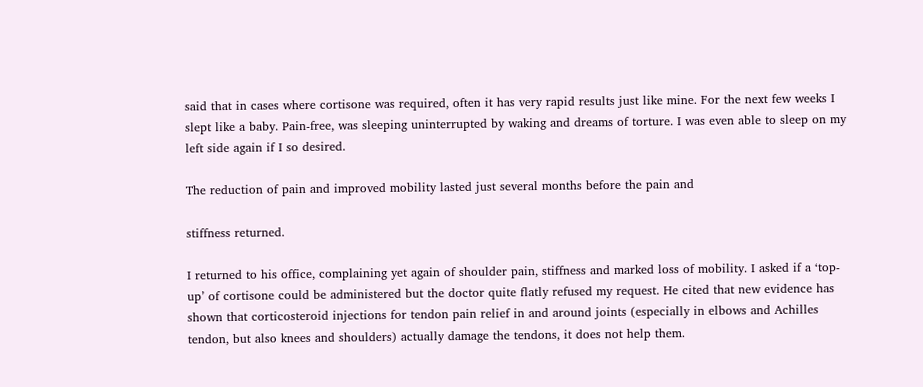said that in cases where cortisone was required, often it has very rapid results just like mine. For the next few weeks I slept like a baby. Pain-free, was sleeping uninterrupted by waking and dreams of torture. I was even able to sleep on my left side again if I so desired.

The reduction of pain and improved mobility lasted just several months before the pain and

stiffness returned.

I returned to his office, complaining yet again of shoulder pain, stiffness and marked loss of mobility. I asked if a ‘top-up’ of cortisone could be administered but the doctor quite flatly refused my request. He cited that new evidence has shown that corticosteroid injections for tendon pain relief in and around joints (especially in elbows and Achilles tendon, but also knees and shoulders) actually damage the tendons, it does not help them.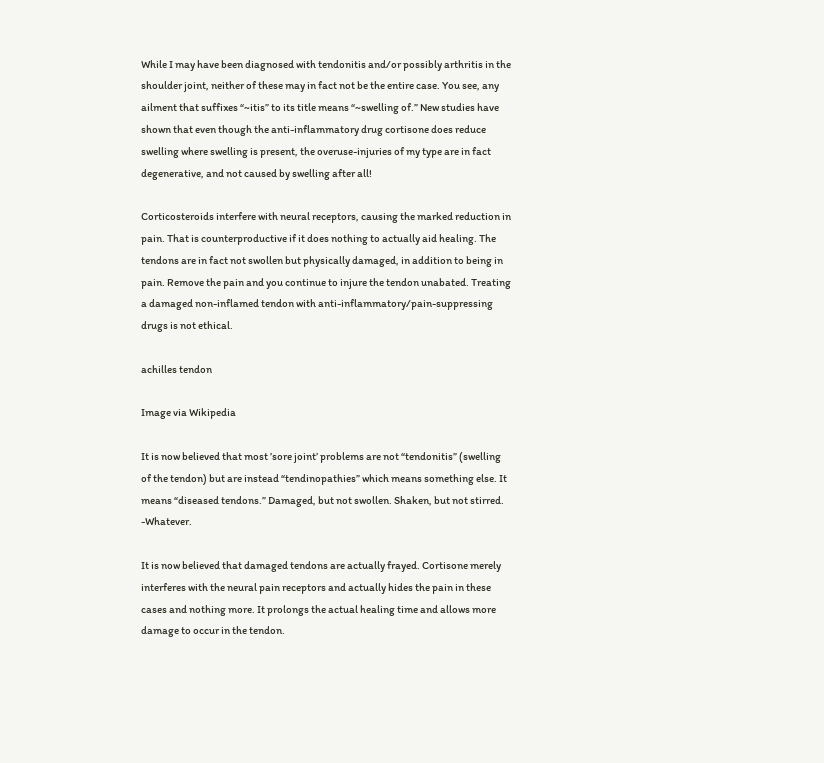While I may have been diagnosed with tendonitis and/or possibly arthritis in the shoulder joint, neither of these may in fact not be the entire case. You see, any ailment that suffixes “~itis” to its title means “~swelling of.” New studies have shown that even though the anti-inflammatory drug cortisone does reduce swelling where swelling is present, the overuse-injuries of my type are in fact degenerative, and not caused by swelling after all!

Corticosteroids interfere with neural receptors, causing the marked reduction in pain. That is counterproductive if it does nothing to actually aid healing. The tendons are in fact not swollen but physically damaged, in addition to being in pain. Remove the pain and you continue to injure the tendon unabated. Treating a damaged non-inflamed tendon with anti-inflammatory/pain-suppressing drugs is not ethical.

achilles tendon

Image via Wikipedia

It is now believed that most ’sore joint’ problems are not “tendonitis” (swelling of the tendon) but are instead “tendinopathies” which means something else. It  means “diseased tendons.” Damaged, but not swollen. Shaken, but not stirred. -Whatever.

It is now believed that damaged tendons are actually frayed. Cortisone merely interferes with the neural pain receptors and actually hides the pain in these cases and nothing more. It prolongs the actual healing time and allows more damage to occur in the tendon.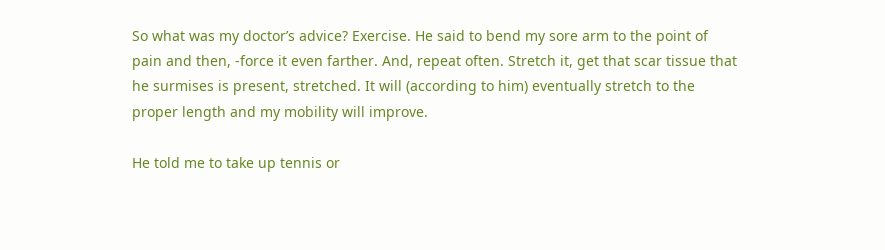So what was my doctor’s advice? Exercise. He said to bend my sore arm to the point of pain and then, -force it even farther. And, repeat often. Stretch it, get that scar tissue that he surmises is present, stretched. It will (according to him) eventually stretch to the proper length and my mobility will improve.

He told me to take up tennis or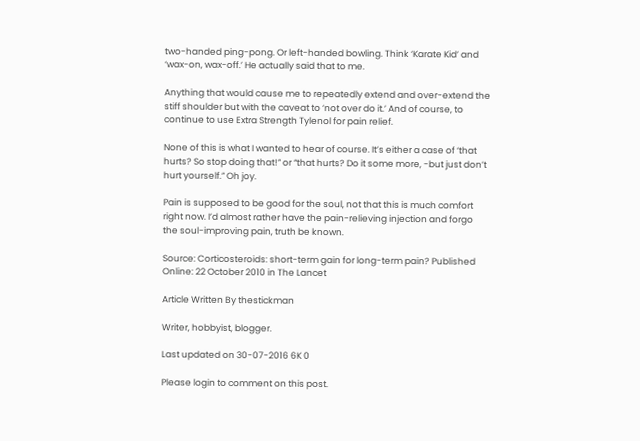two-handed ping-pong. Or left-handed bowling. Think ‘Karate Kid’ and ‘wax-on, wax-off.’ He actually said that to me.

Anything that would cause me to repeatedly extend and over-extend the stiff shoulder but with the caveat to ‘not over do it.’ And of course, to continue to use Extra Strength Tylenol for pain relief.

None of this is what I wanted to hear of course. It’s either a case of ‘that hurts? So stop doing that!” or “that hurts? Do it some more, -but just don’t hurt yourself.” Oh joy.

Pain is supposed to be good for the soul, not that this is much comfort right now. I’d almost rather have the pain-relieving injection and forgo the soul-improving pain, truth be known.

Source: Corticosteroids: short-term gain for long-term pain? Published Online: 22 October 2010 in The Lancet

Article Written By thestickman

Writer, hobbyist, blogger.

Last updated on 30-07-2016 6K 0

Please login to comment on this post.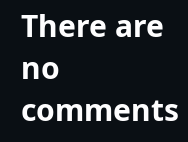There are no comments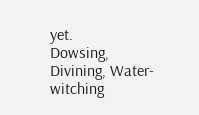yet.
Dowsing, Divining, Water-witching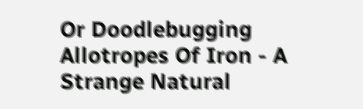Or Doodlebugging
Allotropes Of Iron - A Strange Natural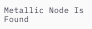Metallic Node Is Found